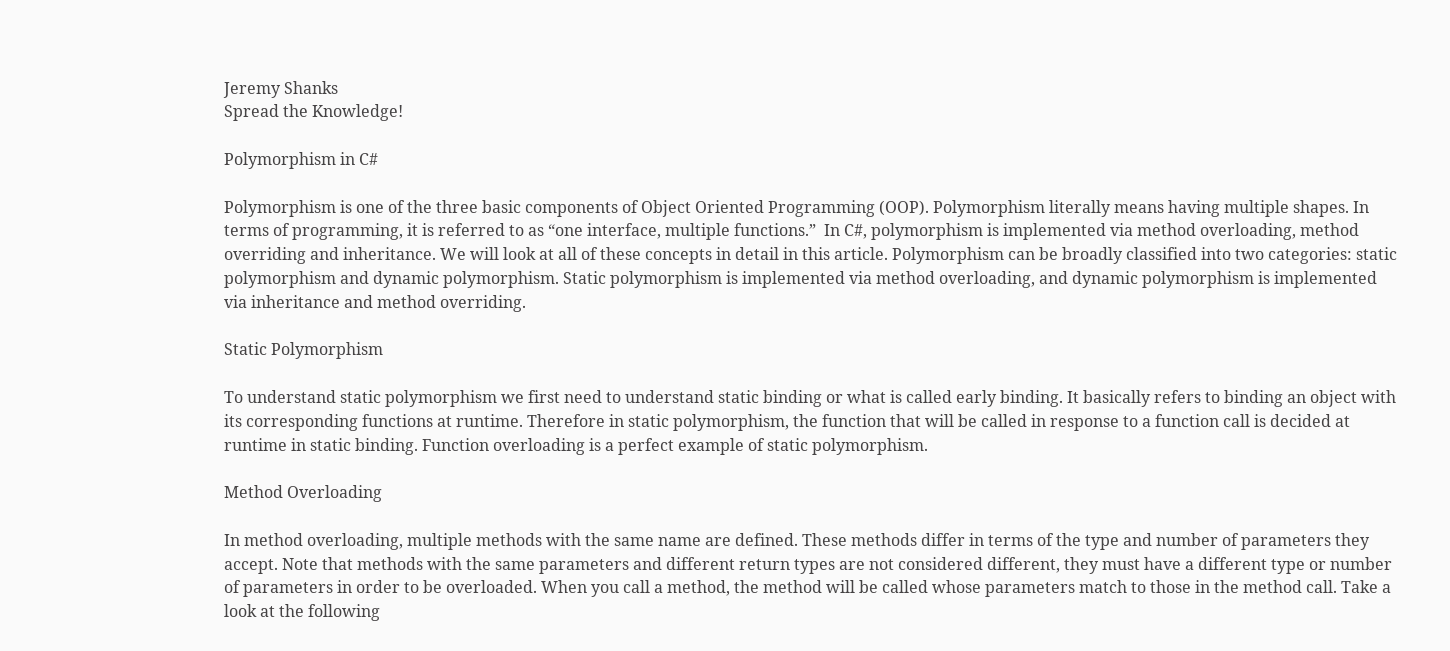Jeremy Shanks
Spread the Knowledge!

Polymorphism in C#

Polymorphism is one of the three basic components of Object Oriented Programming (OOP). Polymorphism literally means having multiple shapes. In terms of programming, it is referred to as “one interface, multiple functions.”  In C#, polymorphism is implemented via method overloading, method overriding and inheritance. We will look at all of these concepts in detail in this article. Polymorphism can be broadly classified into two categories: static polymorphism and dynamic polymorphism. Static polymorphism is implemented via method overloading, and dynamic polymorphism is implemented via inheritance and method overriding.

Static Polymorphism

To understand static polymorphism we first need to understand static binding or what is called early binding. It basically refers to binding an object with its corresponding functions at runtime. Therefore in static polymorphism, the function that will be called in response to a function call is decided at runtime in static binding. Function overloading is a perfect example of static polymorphism.

Method Overloading

In method overloading, multiple methods with the same name are defined. These methods differ in terms of the type and number of parameters they accept. Note that methods with the same parameters and different return types are not considered different, they must have a different type or number of parameters in order to be overloaded. When you call a method, the method will be called whose parameters match to those in the method call. Take a look at the following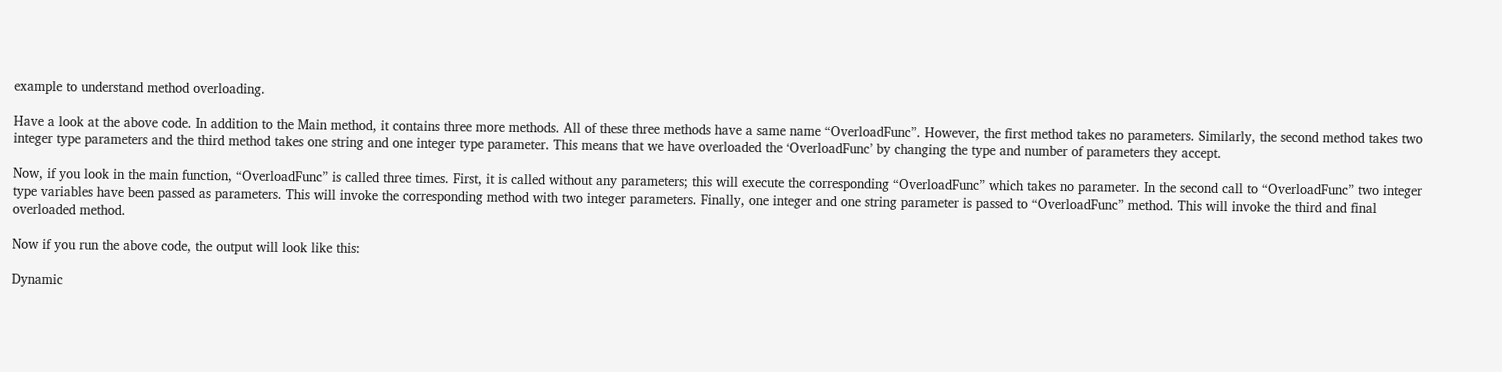example to understand method overloading.

Have a look at the above code. In addition to the Main method, it contains three more methods. All of these three methods have a same name “OverloadFunc”. However, the first method takes no parameters. Similarly, the second method takes two integer type parameters and the third method takes one string and one integer type parameter. This means that we have overloaded the ‘OverloadFunc’ by changing the type and number of parameters they accept.

Now, if you look in the main function, “OverloadFunc” is called three times. First, it is called without any parameters; this will execute the corresponding “OverloadFunc” which takes no parameter. In the second call to “OverloadFunc” two integer type variables have been passed as parameters. This will invoke the corresponding method with two integer parameters. Finally, one integer and one string parameter is passed to “OverloadFunc” method. This will invoke the third and final overloaded method.

Now if you run the above code, the output will look like this:

Dynamic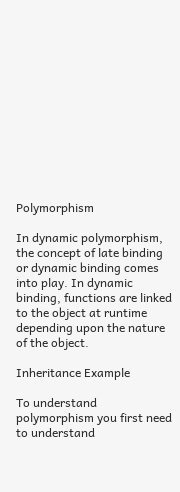Polymorphism

In dynamic polymorphism, the concept of late binding or dynamic binding comes into play. In dynamic binding, functions are linked to the object at runtime depending upon the nature of the object.

Inheritance Example

To understand polymorphism you first need to understand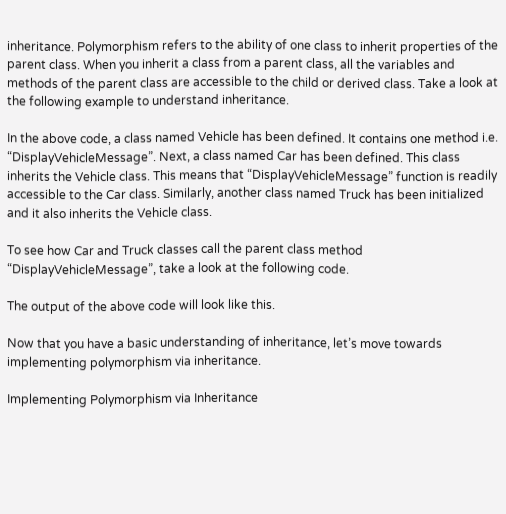inheritance. Polymorphism refers to the ability of one class to inherit properties of the parent class. When you inherit a class from a parent class, all the variables and methods of the parent class are accessible to the child or derived class. Take a look at the following example to understand inheritance.

In the above code, a class named Vehicle has been defined. It contains one method i.e. “DisplayVehicleMessage”. Next, a class named Car has been defined. This class inherits the Vehicle class. This means that “DisplayVehicleMessage” function is readily accessible to the Car class. Similarly, another class named Truck has been initialized and it also inherits the Vehicle class.

To see how Car and Truck classes call the parent class method “DisplayVehicleMessage”, take a look at the following code.

The output of the above code will look like this.

Now that you have a basic understanding of inheritance, let’s move towards implementing polymorphism via inheritance.

Implementing Polymorphism via Inheritance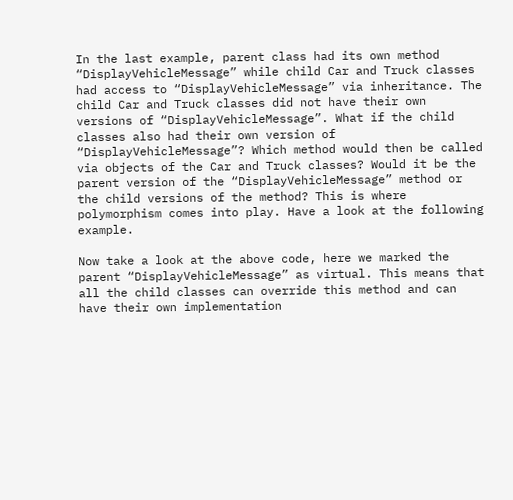In the last example, parent class had its own method “DisplayVehicleMessage” while child Car and Truck classes had access to “DisplayVehicleMessage” via inheritance. The child Car and Truck classes did not have their own versions of “DisplayVehicleMessage”. What if the child classes also had their own version of “DisplayVehicleMessage”? Which method would then be called via objects of the Car and Truck classes? Would it be the parent version of the “DisplayVehicleMessage” method or the child versions of the method? This is where polymorphism comes into play. Have a look at the following example.

Now take a look at the above code, here we marked the parent “DisplayVehicleMessage” as virtual. This means that all the child classes can override this method and can have their own implementation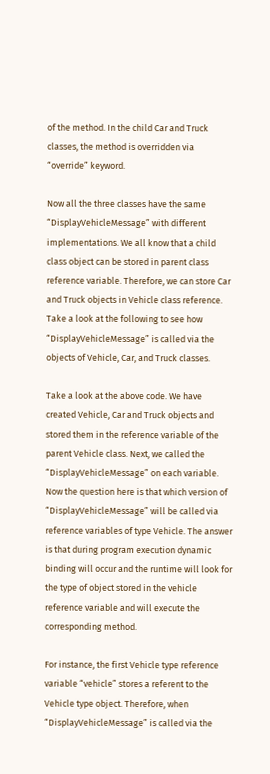of the method. In the child Car and Truck classes, the method is overridden via “override” keyword.

Now all the three classes have the same “DisplayVehicleMessage” with different implementations. We all know that a child class object can be stored in parent class reference variable. Therefore, we can store Car and Truck objects in Vehicle class reference. Take a look at the following to see how “DisplayVehicleMessage” is called via the objects of Vehicle, Car, and Truck classes.

Take a look at the above code. We have created Vehicle, Car and Truck objects and stored them in the reference variable of the parent Vehicle class. Next, we called the “DisplayVehicleMessage” on each variable. Now the question here is that which version of “DisplayVehicleMessage” will be called via reference variables of type Vehicle. The answer is that during program execution dynamic binding will occur and the runtime will look for the type of object stored in the vehicle reference variable and will execute the corresponding method.

For instance, the first Vehicle type reference variable “vehicle” stores a referent to the Vehicle type object. Therefore, when “DisplayVehicleMessage” is called via the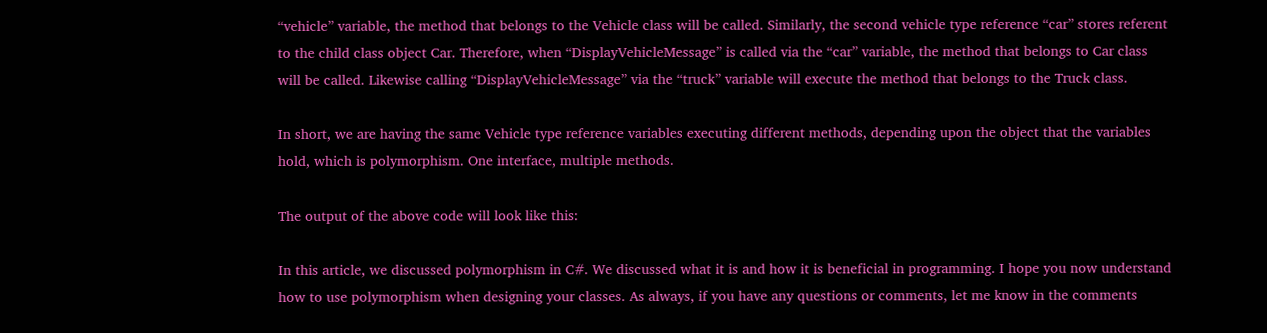“vehicle” variable, the method that belongs to the Vehicle class will be called. Similarly, the second vehicle type reference “car” stores referent to the child class object Car. Therefore, when “DisplayVehicleMessage” is called via the “car” variable, the method that belongs to Car class will be called. Likewise calling “DisplayVehicleMessage” via the “truck” variable will execute the method that belongs to the Truck class.

In short, we are having the same Vehicle type reference variables executing different methods, depending upon the object that the variables hold, which is polymorphism. One interface, multiple methods.

The output of the above code will look like this:

In this article, we discussed polymorphism in C#. We discussed what it is and how it is beneficial in programming. I hope you now understand how to use polymorphism when designing your classes. As always, if you have any questions or comments, let me know in the comments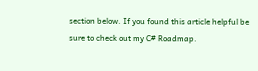section below. If you found this article helpful be sure to check out my C# Roadmap.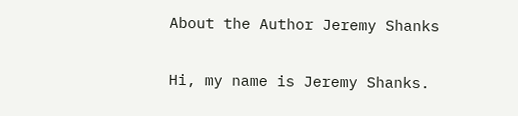About the Author Jeremy Shanks

Hi, my name is Jeremy Shanks.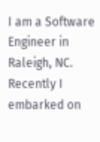I am a Software Engineer in Raleigh, NC. Recently I embarked on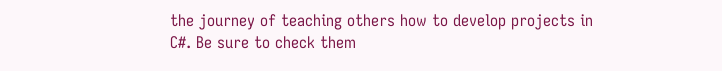the journey of teaching others how to develop projects in C#. Be sure to check them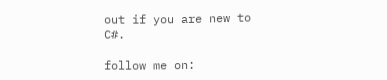out if you are new to C#.

follow me on: